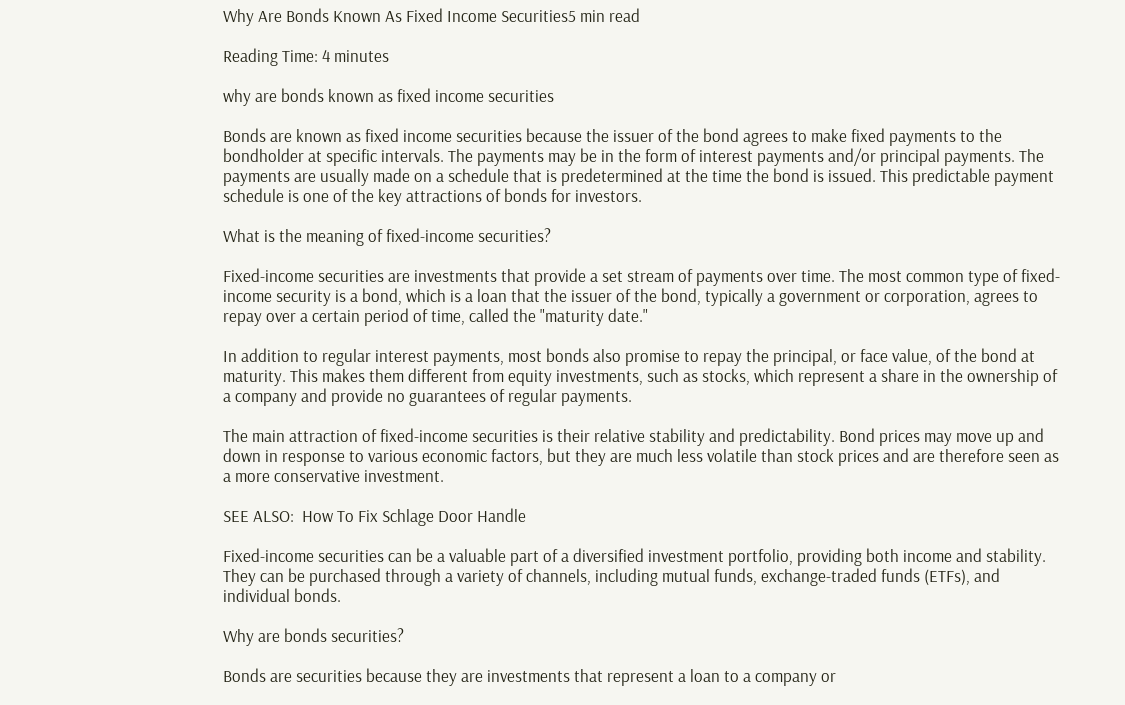Why Are Bonds Known As Fixed Income Securities5 min read

Reading Time: 4 minutes

why are bonds known as fixed income securities

Bonds are known as fixed income securities because the issuer of the bond agrees to make fixed payments to the bondholder at specific intervals. The payments may be in the form of interest payments and/or principal payments. The payments are usually made on a schedule that is predetermined at the time the bond is issued. This predictable payment schedule is one of the key attractions of bonds for investors.

What is the meaning of fixed-income securities?

Fixed-income securities are investments that provide a set stream of payments over time. The most common type of fixed-income security is a bond, which is a loan that the issuer of the bond, typically a government or corporation, agrees to repay over a certain period of time, called the "maturity date."

In addition to regular interest payments, most bonds also promise to repay the principal, or face value, of the bond at maturity. This makes them different from equity investments, such as stocks, which represent a share in the ownership of a company and provide no guarantees of regular payments.

The main attraction of fixed-income securities is their relative stability and predictability. Bond prices may move up and down in response to various economic factors, but they are much less volatile than stock prices and are therefore seen as a more conservative investment.

SEE ALSO:  How To Fix Schlage Door Handle

Fixed-income securities can be a valuable part of a diversified investment portfolio, providing both income and stability. They can be purchased through a variety of channels, including mutual funds, exchange-traded funds (ETFs), and individual bonds.

Why are bonds securities?

Bonds are securities because they are investments that represent a loan to a company or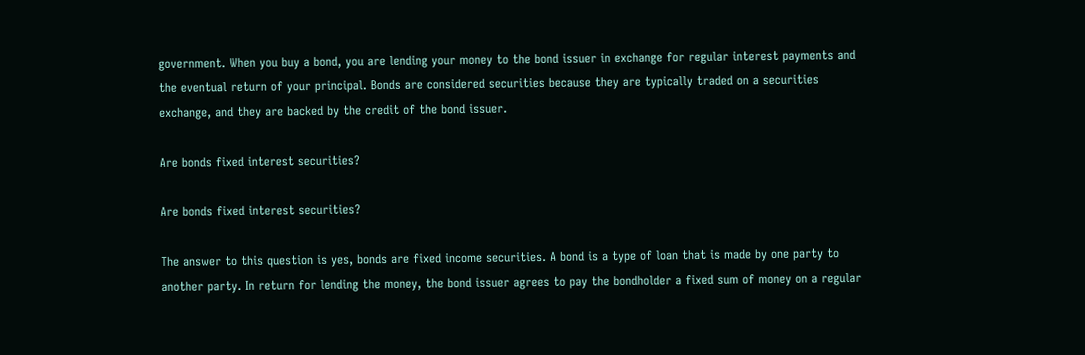government. When you buy a bond, you are lending your money to the bond issuer in exchange for regular interest payments and the eventual return of your principal. Bonds are considered securities because they are typically traded on a securities exchange, and they are backed by the credit of the bond issuer.

Are bonds fixed interest securities?

Are bonds fixed interest securities?

The answer to this question is yes, bonds are fixed income securities. A bond is a type of loan that is made by one party to another party. In return for lending the money, the bond issuer agrees to pay the bondholder a fixed sum of money on a regular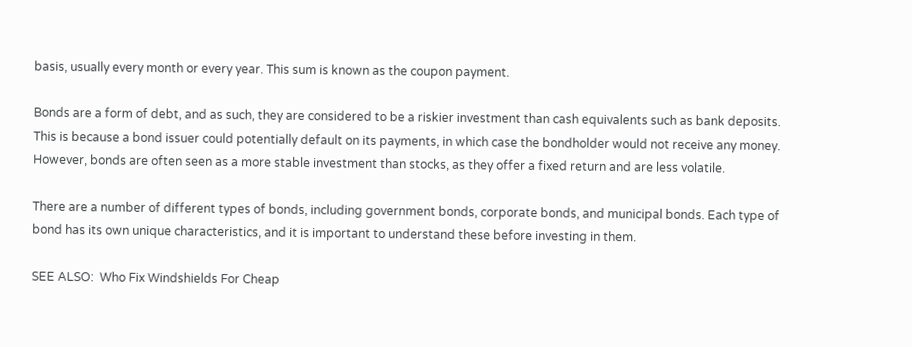basis, usually every month or every year. This sum is known as the coupon payment.

Bonds are a form of debt, and as such, they are considered to be a riskier investment than cash equivalents such as bank deposits. This is because a bond issuer could potentially default on its payments, in which case the bondholder would not receive any money. However, bonds are often seen as a more stable investment than stocks, as they offer a fixed return and are less volatile.

There are a number of different types of bonds, including government bonds, corporate bonds, and municipal bonds. Each type of bond has its own unique characteristics, and it is important to understand these before investing in them.

SEE ALSO:  Who Fix Windshields For Cheap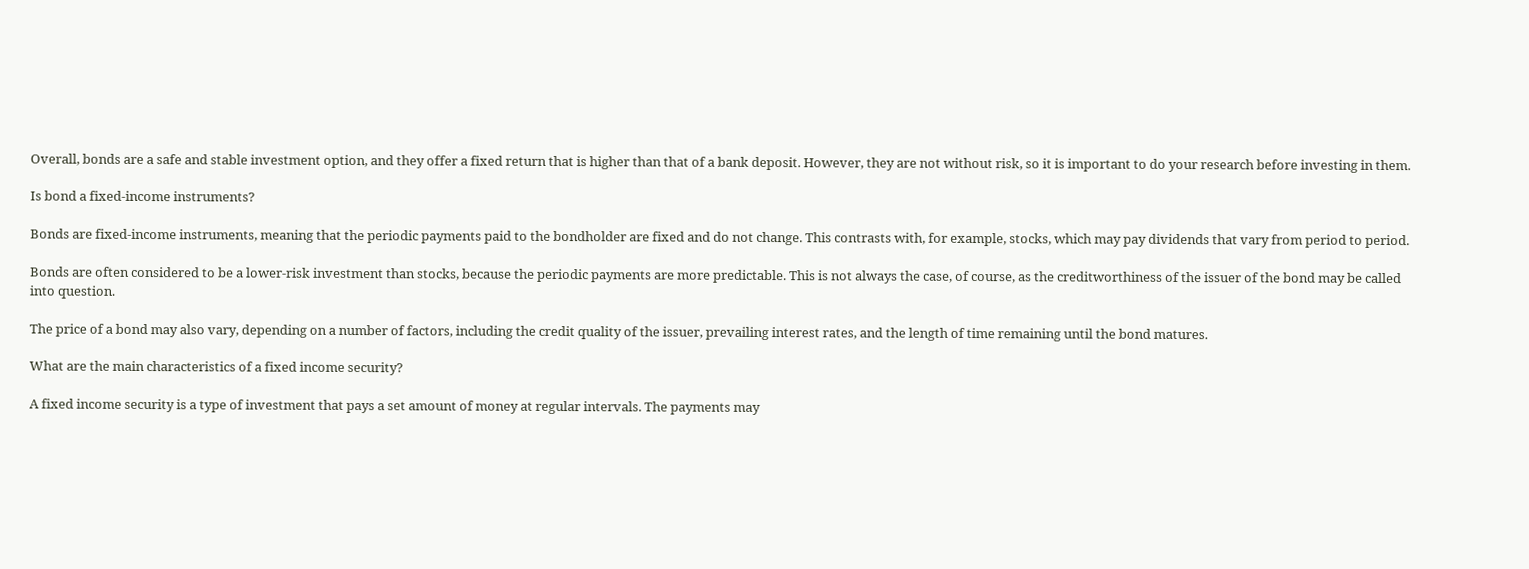Overall, bonds are a safe and stable investment option, and they offer a fixed return that is higher than that of a bank deposit. However, they are not without risk, so it is important to do your research before investing in them.

Is bond a fixed-income instruments?

Bonds are fixed-income instruments, meaning that the periodic payments paid to the bondholder are fixed and do not change. This contrasts with, for example, stocks, which may pay dividends that vary from period to period.

Bonds are often considered to be a lower-risk investment than stocks, because the periodic payments are more predictable. This is not always the case, of course, as the creditworthiness of the issuer of the bond may be called into question.

The price of a bond may also vary, depending on a number of factors, including the credit quality of the issuer, prevailing interest rates, and the length of time remaining until the bond matures.

What are the main characteristics of a fixed income security?

A fixed income security is a type of investment that pays a set amount of money at regular intervals. The payments may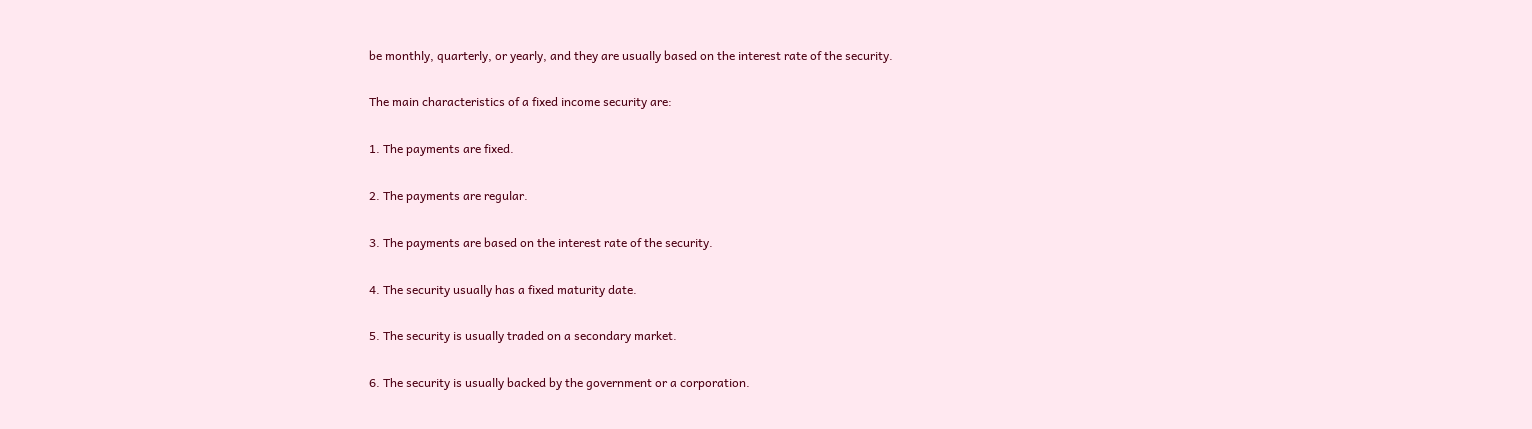be monthly, quarterly, or yearly, and they are usually based on the interest rate of the security.

The main characteristics of a fixed income security are:

1. The payments are fixed.

2. The payments are regular.

3. The payments are based on the interest rate of the security.

4. The security usually has a fixed maturity date.

5. The security is usually traded on a secondary market.

6. The security is usually backed by the government or a corporation.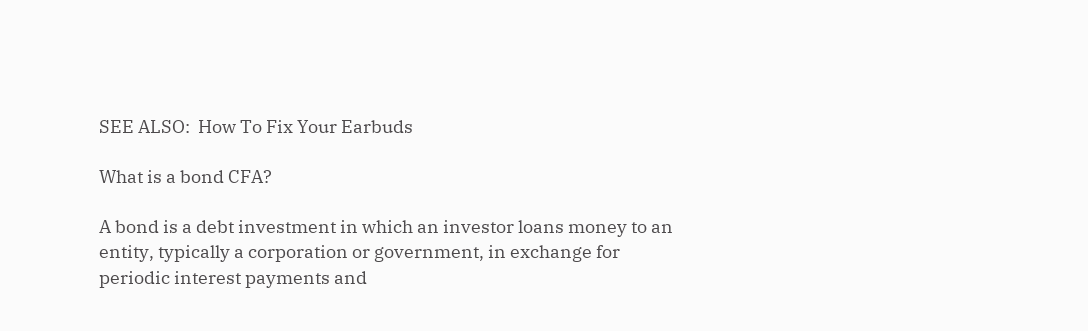SEE ALSO:  How To Fix Your Earbuds

What is a bond CFA?

A bond is a debt investment in which an investor loans money to an entity, typically a corporation or government, in exchange for periodic interest payments and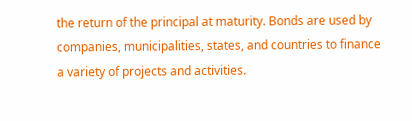the return of the principal at maturity. Bonds are used by companies, municipalities, states, and countries to finance a variety of projects and activities.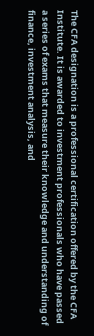The CFA designation is a professional certification offered by the CFA Institute. It is awarded to investment professionals who have passed a series of exams that measure their knowledge and understanding of finance, investment analysis, and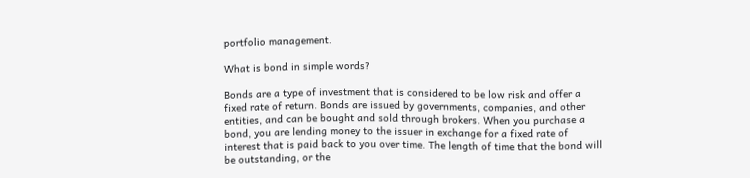portfolio management.

What is bond in simple words?

Bonds are a type of investment that is considered to be low risk and offer a fixed rate of return. Bonds are issued by governments, companies, and other entities, and can be bought and sold through brokers. When you purchase a bond, you are lending money to the issuer in exchange for a fixed rate of interest that is paid back to you over time. The length of time that the bond will be outstanding, or the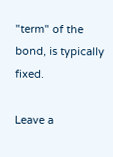"term" of the bond, is typically fixed.

Leave a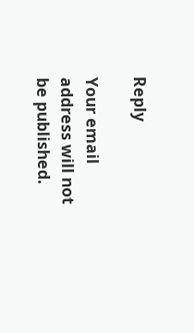Reply

Your email address will not be published.